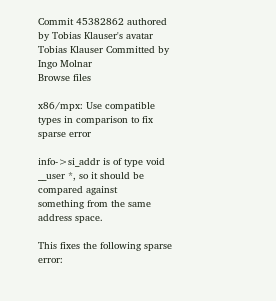Commit 45382862 authored by Tobias Klauser's avatar Tobias Klauser Committed by Ingo Molnar
Browse files

x86/mpx: Use compatible types in comparison to fix sparse error

info->si_addr is of type void __user *, so it should be compared against
something from the same address space.

This fixes the following sparse error: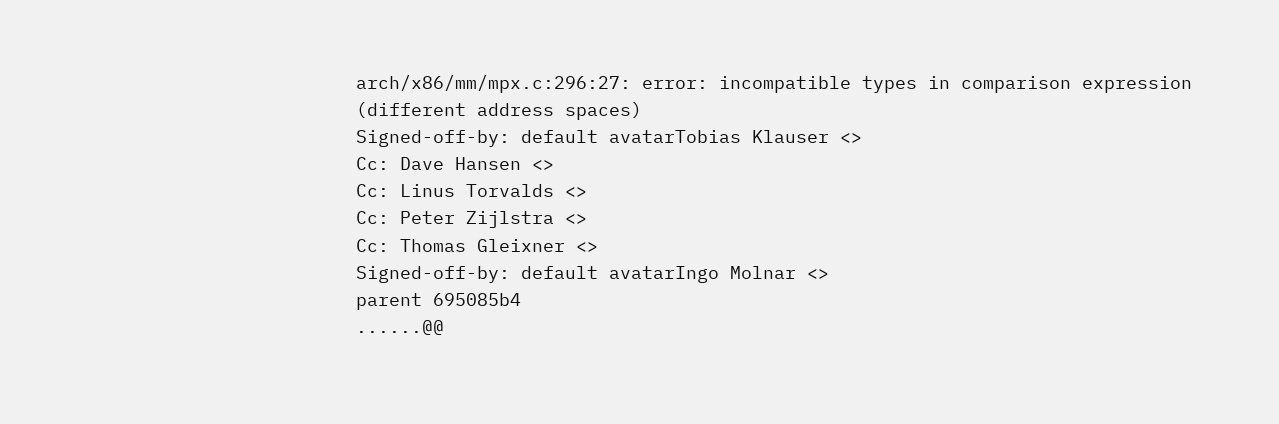arch/x86/mm/mpx.c:296:27: error: incompatible types in comparison expression (different address spaces)
Signed-off-by: default avatarTobias Klauser <>
Cc: Dave Hansen <>
Cc: Linus Torvalds <>
Cc: Peter Zijlstra <>
Cc: Thomas Gleixner <>
Signed-off-by: default avatarIngo Molnar <>
parent 695085b4
......@@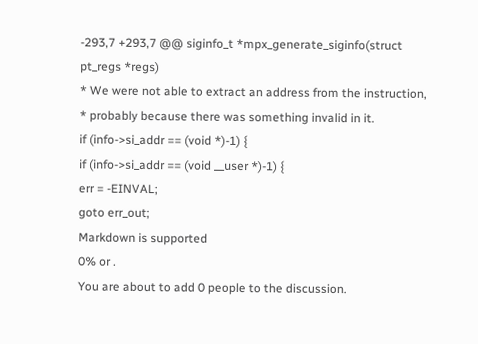-293,7 +293,7 @@ siginfo_t *mpx_generate_siginfo(struct pt_regs *regs)
* We were not able to extract an address from the instruction,
* probably because there was something invalid in it.
if (info->si_addr == (void *)-1) {
if (info->si_addr == (void __user *)-1) {
err = -EINVAL;
goto err_out;
Markdown is supported
0% or .
You are about to add 0 people to the discussion.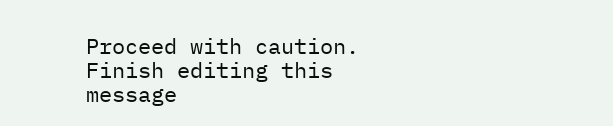Proceed with caution.
Finish editing this message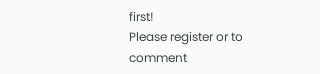first!
Please register or to comment